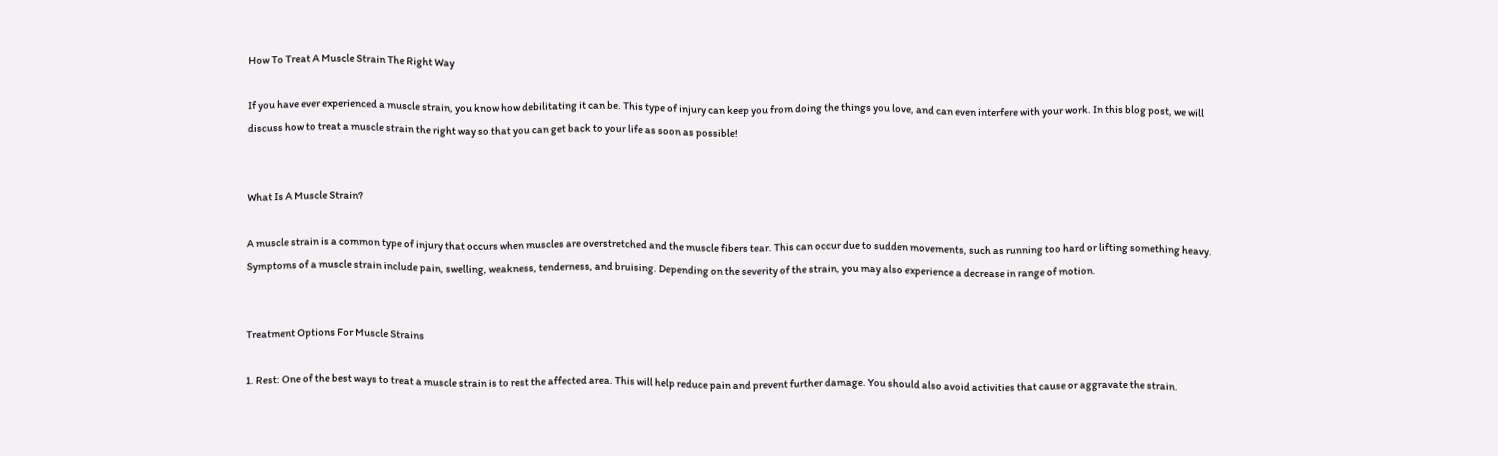How To Treat A Muscle Strain The Right Way

If you have ever experienced a muscle strain, you know how debilitating it can be. This type of injury can keep you from doing the things you love, and can even interfere with your work. In this blog post, we will discuss how to treat a muscle strain the right way so that you can get back to your life as soon as possible!


What Is A Muscle Strain?

A muscle strain is a common type of injury that occurs when muscles are overstretched and the muscle fibers tear. This can occur due to sudden movements, such as running too hard or lifting something heavy. Symptoms of a muscle strain include pain, swelling, weakness, tenderness, and bruising. Depending on the severity of the strain, you may also experience a decrease in range of motion.


Treatment Options For Muscle Strains

1. Rest: One of the best ways to treat a muscle strain is to rest the affected area. This will help reduce pain and prevent further damage. You should also avoid activities that cause or aggravate the strain.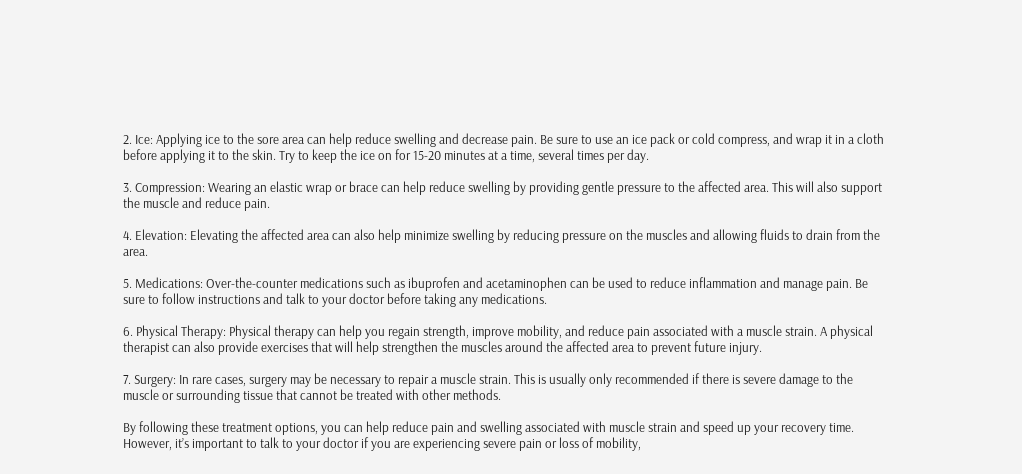2. Ice: Applying ice to the sore area can help reduce swelling and decrease pain. Be sure to use an ice pack or cold compress, and wrap it in a cloth before applying it to the skin. Try to keep the ice on for 15-20 minutes at a time, several times per day.

3. Compression: Wearing an elastic wrap or brace can help reduce swelling by providing gentle pressure to the affected area. This will also support the muscle and reduce pain.

4. Elevation: Elevating the affected area can also help minimize swelling by reducing pressure on the muscles and allowing fluids to drain from the area.

5. Medications: Over-the-counter medications such as ibuprofen and acetaminophen can be used to reduce inflammation and manage pain. Be sure to follow instructions and talk to your doctor before taking any medications.

6. Physical Therapy: Physical therapy can help you regain strength, improve mobility, and reduce pain associated with a muscle strain. A physical therapist can also provide exercises that will help strengthen the muscles around the affected area to prevent future injury.

7. Surgery: In rare cases, surgery may be necessary to repair a muscle strain. This is usually only recommended if there is severe damage to the muscle or surrounding tissue that cannot be treated with other methods.

By following these treatment options, you can help reduce pain and swelling associated with muscle strain and speed up your recovery time. However, it’s important to talk to your doctor if you are experiencing severe pain or loss of mobility,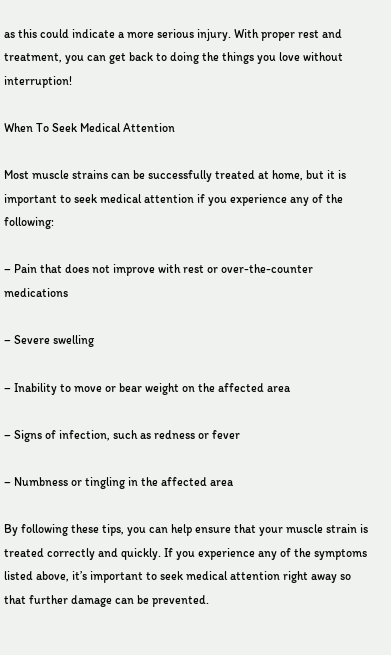as this could indicate a more serious injury. With proper rest and treatment, you can get back to doing the things you love without interruption!

When To Seek Medical Attention

Most muscle strains can be successfully treated at home, but it is important to seek medical attention if you experience any of the following:

– Pain that does not improve with rest or over-the-counter medications

– Severe swelling

– Inability to move or bear weight on the affected area

– Signs of infection, such as redness or fever

– Numbness or tingling in the affected area

By following these tips, you can help ensure that your muscle strain is treated correctly and quickly. If you experience any of the symptoms listed above, it’s important to seek medical attention right away so that further damage can be prevented.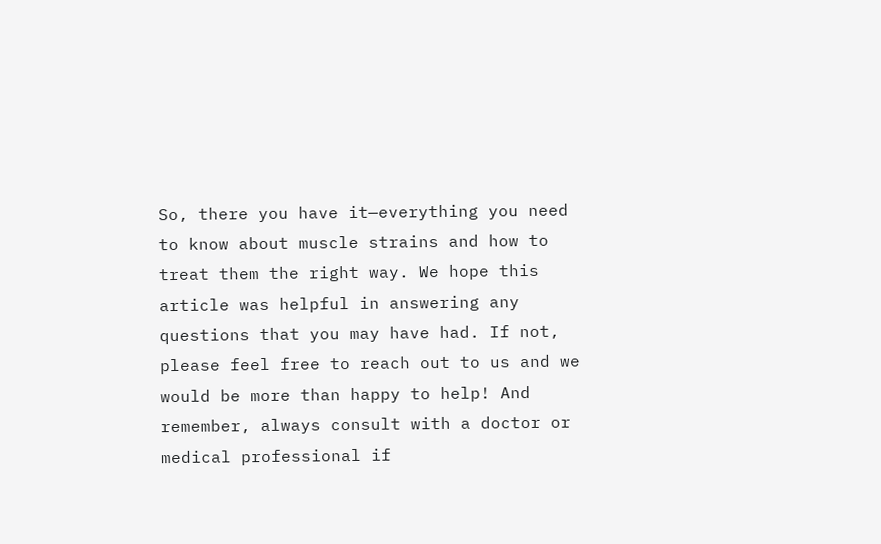So, there you have it—everything you need to know about muscle strains and how to treat them the right way. We hope this article was helpful in answering any questions that you may have had. If not, please feel free to reach out to us and we would be more than happy to help! And remember, always consult with a doctor or medical professional if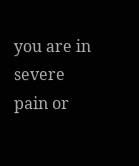you are in severe pain or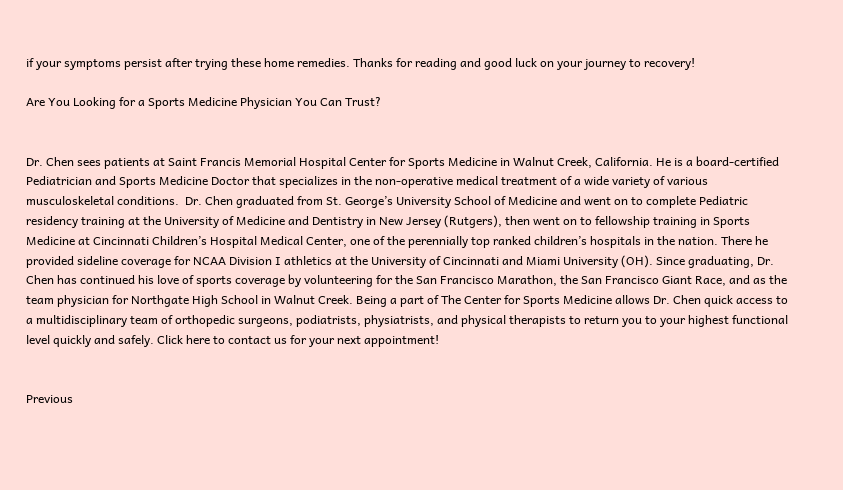if your symptoms persist after trying these home remedies. Thanks for reading and good luck on your journey to recovery!

Are You Looking for a Sports Medicine Physician You Can Trust?


Dr. Chen sees patients at Saint Francis Memorial Hospital Center for Sports Medicine in Walnut Creek, California. He is a board-certified Pediatrician and Sports Medicine Doctor that specializes in the non-operative medical treatment of a wide variety of various musculoskeletal conditions.  Dr. Chen graduated from St. George’s University School of Medicine and went on to complete Pediatric residency training at the University of Medicine and Dentistry in New Jersey (Rutgers), then went on to fellowship training in Sports Medicine at Cincinnati Children’s Hospital Medical Center, one of the perennially top ranked children’s hospitals in the nation. There he provided sideline coverage for NCAA Division I athletics at the University of Cincinnati and Miami University (OH). Since graduating, Dr. Chen has continued his love of sports coverage by volunteering for the San Francisco Marathon, the San Francisco Giant Race, and as the team physician for Northgate High School in Walnut Creek. Being a part of The Center for Sports Medicine allows Dr. Chen quick access to a multidisciplinary team of orthopedic surgeons, podiatrists, physiatrists, and physical therapists to return you to your highest functional level quickly and safely. Click here to contact us for your next appointment!


Previous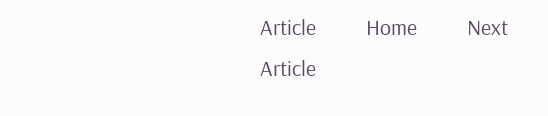Article          Home          Next Article